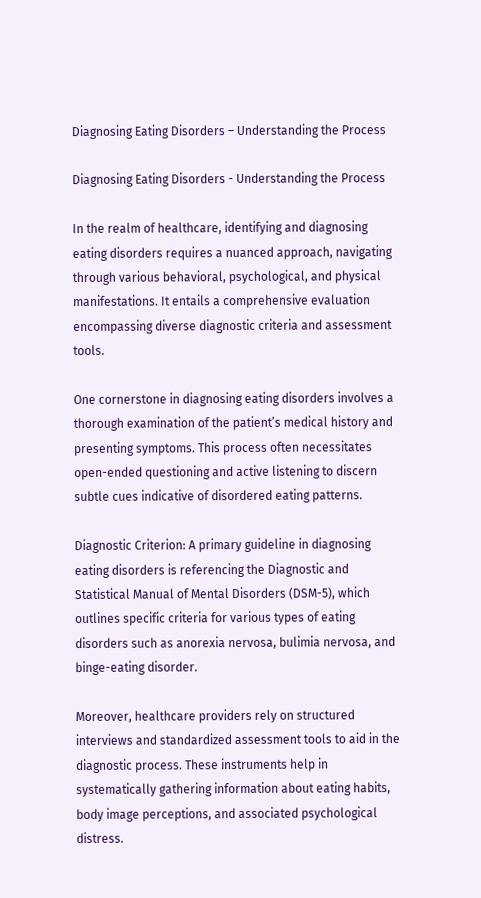Diagnosing Eating Disorders – Understanding the Process

Diagnosing Eating Disorders - Understanding the Process

In the realm of healthcare, identifying and diagnosing eating disorders requires a nuanced approach, navigating through various behavioral, psychological, and physical manifestations. It entails a comprehensive evaluation encompassing diverse diagnostic criteria and assessment tools.

One cornerstone in diagnosing eating disorders involves a thorough examination of the patient’s medical history and presenting symptoms. This process often necessitates open-ended questioning and active listening to discern subtle cues indicative of disordered eating patterns.

Diagnostic Criterion: A primary guideline in diagnosing eating disorders is referencing the Diagnostic and Statistical Manual of Mental Disorders (DSM-5), which outlines specific criteria for various types of eating disorders such as anorexia nervosa, bulimia nervosa, and binge-eating disorder.

Moreover, healthcare providers rely on structured interviews and standardized assessment tools to aid in the diagnostic process. These instruments help in systematically gathering information about eating habits, body image perceptions, and associated psychological distress.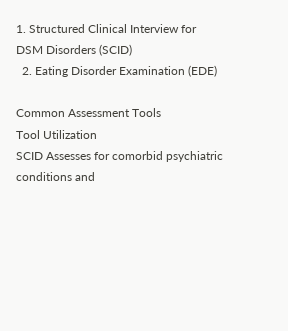1. Structured Clinical Interview for DSM Disorders (SCID)
  2. Eating Disorder Examination (EDE)

Common Assessment Tools
Tool Utilization
SCID Assesses for comorbid psychiatric conditions and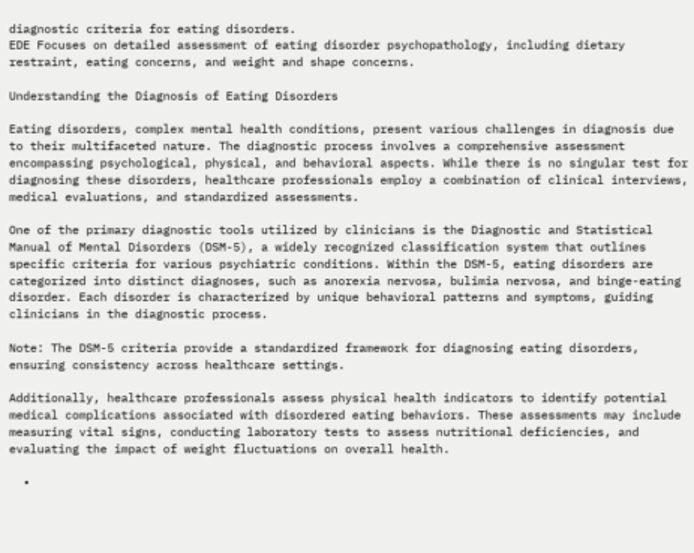diagnostic criteria for eating disorders.
EDE Focuses on detailed assessment of eating disorder psychopathology, including dietary restraint, eating concerns, and weight and shape concerns.

Understanding the Diagnosis of Eating Disorders

Eating disorders, complex mental health conditions, present various challenges in diagnosis due to their multifaceted nature. The diagnostic process involves a comprehensive assessment encompassing psychological, physical, and behavioral aspects. While there is no singular test for diagnosing these disorders, healthcare professionals employ a combination of clinical interviews, medical evaluations, and standardized assessments.

One of the primary diagnostic tools utilized by clinicians is the Diagnostic and Statistical Manual of Mental Disorders (DSM-5), a widely recognized classification system that outlines specific criteria for various psychiatric conditions. Within the DSM-5, eating disorders are categorized into distinct diagnoses, such as anorexia nervosa, bulimia nervosa, and binge-eating disorder. Each disorder is characterized by unique behavioral patterns and symptoms, guiding clinicians in the diagnostic process.

Note: The DSM-5 criteria provide a standardized framework for diagnosing eating disorders, ensuring consistency across healthcare settings.

Additionally, healthcare professionals assess physical health indicators to identify potential medical complications associated with disordered eating behaviors. These assessments may include measuring vital signs, conducting laboratory tests to assess nutritional deficiencies, and evaluating the impact of weight fluctuations on overall health.

  •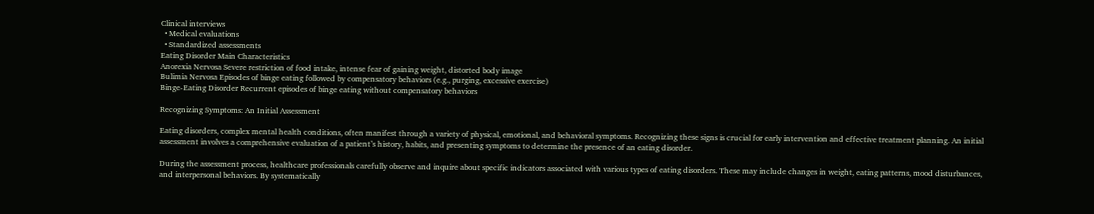Clinical interviews
  • Medical evaluations
  • Standardized assessments
Eating Disorder Main Characteristics
Anorexia Nervosa Severe restriction of food intake, intense fear of gaining weight, distorted body image
Bulimia Nervosa Episodes of binge eating followed by compensatory behaviors (e.g., purging, excessive exercise)
Binge-Eating Disorder Recurrent episodes of binge eating without compensatory behaviors

Recognizing Symptoms: An Initial Assessment

Eating disorders, complex mental health conditions, often manifest through a variety of physical, emotional, and behavioral symptoms. Recognizing these signs is crucial for early intervention and effective treatment planning. An initial assessment involves a comprehensive evaluation of a patient’s history, habits, and presenting symptoms to determine the presence of an eating disorder.

During the assessment process, healthcare professionals carefully observe and inquire about specific indicators associated with various types of eating disorders. These may include changes in weight, eating patterns, mood disturbances, and interpersonal behaviors. By systematically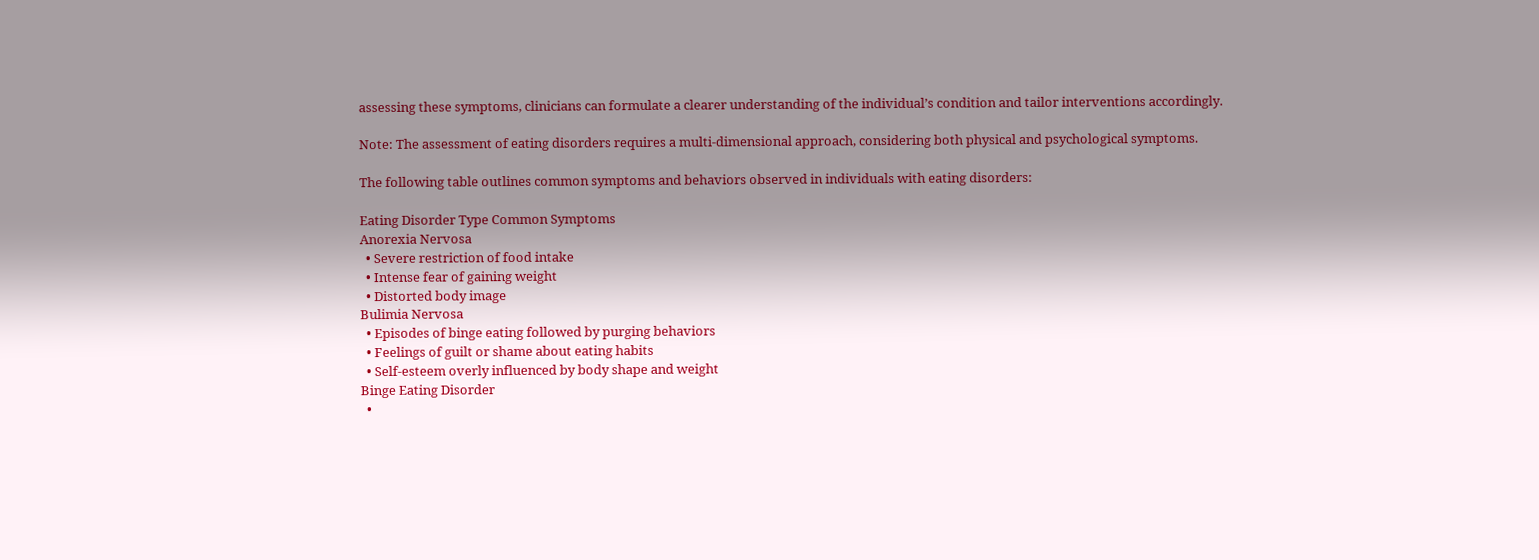assessing these symptoms, clinicians can formulate a clearer understanding of the individual’s condition and tailor interventions accordingly.

Note: The assessment of eating disorders requires a multi-dimensional approach, considering both physical and psychological symptoms.

The following table outlines common symptoms and behaviors observed in individuals with eating disorders:

Eating Disorder Type Common Symptoms
Anorexia Nervosa
  • Severe restriction of food intake
  • Intense fear of gaining weight
  • Distorted body image
Bulimia Nervosa
  • Episodes of binge eating followed by purging behaviors
  • Feelings of guilt or shame about eating habits
  • Self-esteem overly influenced by body shape and weight
Binge Eating Disorder
  •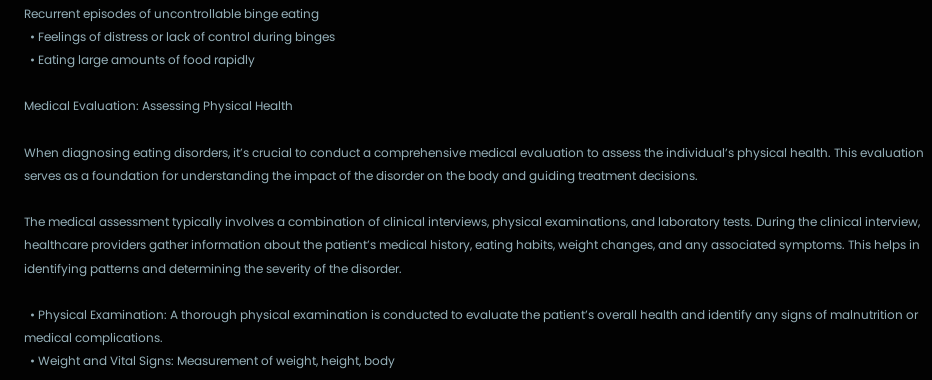Recurrent episodes of uncontrollable binge eating
  • Feelings of distress or lack of control during binges
  • Eating large amounts of food rapidly

Medical Evaluation: Assessing Physical Health

When diagnosing eating disorders, it’s crucial to conduct a comprehensive medical evaluation to assess the individual’s physical health. This evaluation serves as a foundation for understanding the impact of the disorder on the body and guiding treatment decisions.

The medical assessment typically involves a combination of clinical interviews, physical examinations, and laboratory tests. During the clinical interview, healthcare providers gather information about the patient’s medical history, eating habits, weight changes, and any associated symptoms. This helps in identifying patterns and determining the severity of the disorder.

  • Physical Examination: A thorough physical examination is conducted to evaluate the patient’s overall health and identify any signs of malnutrition or medical complications.
  • Weight and Vital Signs: Measurement of weight, height, body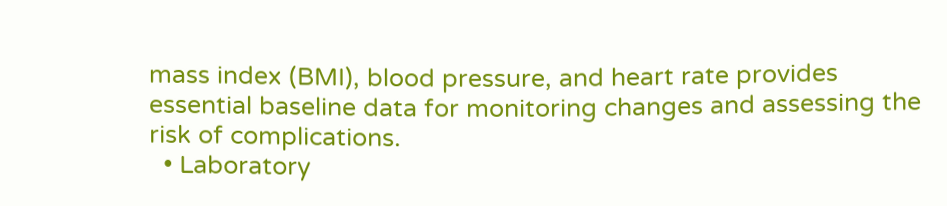mass index (BMI), blood pressure, and heart rate provides essential baseline data for monitoring changes and assessing the risk of complications.
  • Laboratory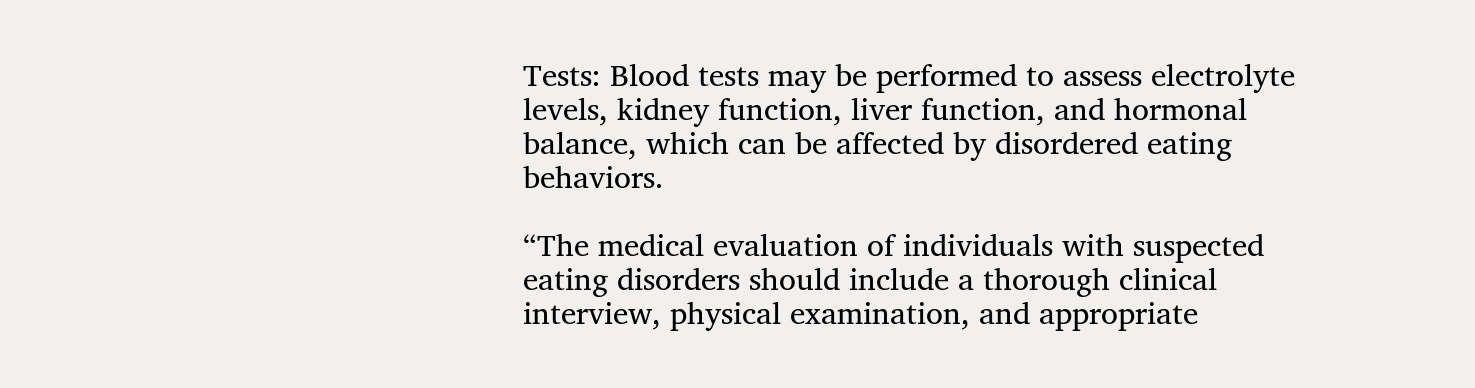Tests: Blood tests may be performed to assess electrolyte levels, kidney function, liver function, and hormonal balance, which can be affected by disordered eating behaviors.

“The medical evaluation of individuals with suspected eating disorders should include a thorough clinical interview, physical examination, and appropriate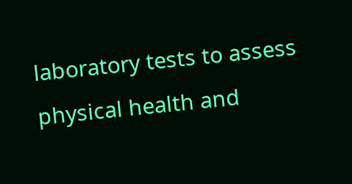laboratory tests to assess physical health and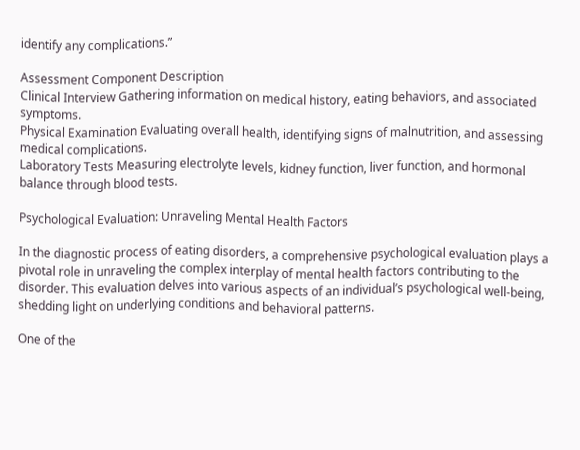identify any complications.”

Assessment Component Description
Clinical Interview Gathering information on medical history, eating behaviors, and associated symptoms.
Physical Examination Evaluating overall health, identifying signs of malnutrition, and assessing medical complications.
Laboratory Tests Measuring electrolyte levels, kidney function, liver function, and hormonal balance through blood tests.

Psychological Evaluation: Unraveling Mental Health Factors

In the diagnostic process of eating disorders, a comprehensive psychological evaluation plays a pivotal role in unraveling the complex interplay of mental health factors contributing to the disorder. This evaluation delves into various aspects of an individual’s psychological well-being, shedding light on underlying conditions and behavioral patterns.

One of the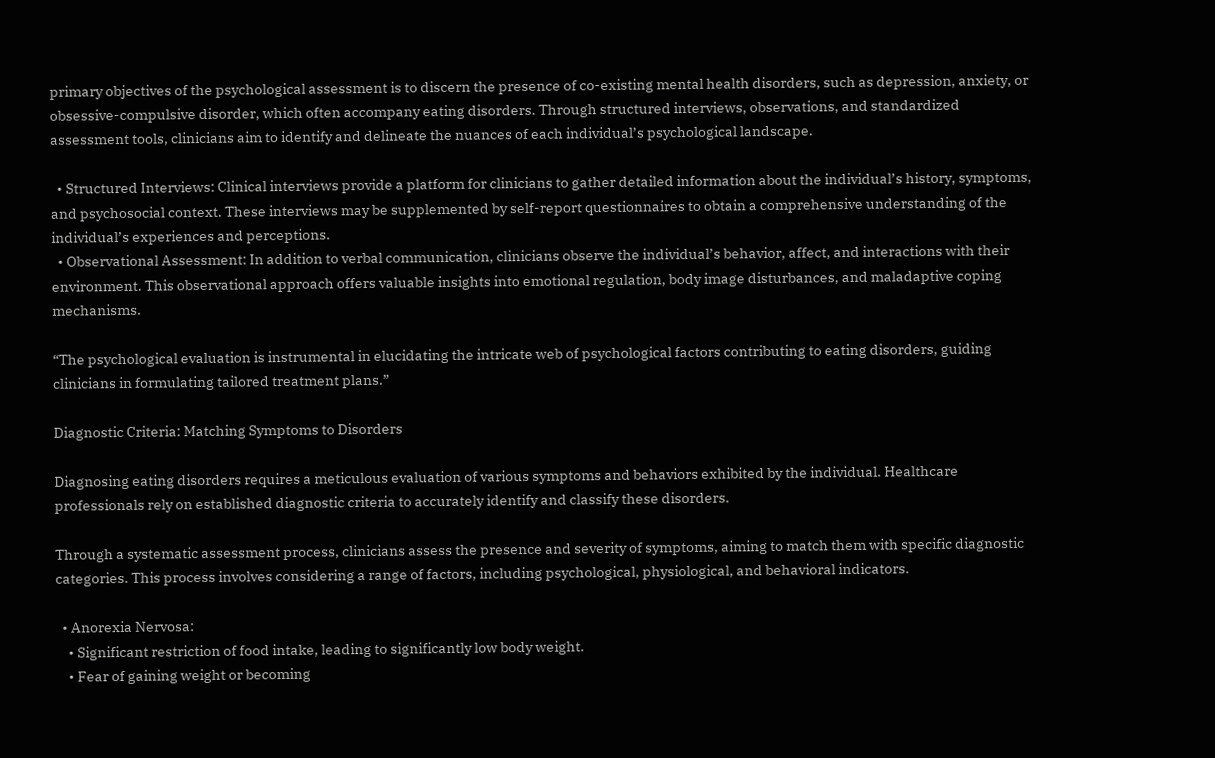primary objectives of the psychological assessment is to discern the presence of co-existing mental health disorders, such as depression, anxiety, or obsessive-compulsive disorder, which often accompany eating disorders. Through structured interviews, observations, and standardized assessment tools, clinicians aim to identify and delineate the nuances of each individual’s psychological landscape.

  • Structured Interviews: Clinical interviews provide a platform for clinicians to gather detailed information about the individual’s history, symptoms, and psychosocial context. These interviews may be supplemented by self-report questionnaires to obtain a comprehensive understanding of the individual’s experiences and perceptions.
  • Observational Assessment: In addition to verbal communication, clinicians observe the individual’s behavior, affect, and interactions with their environment. This observational approach offers valuable insights into emotional regulation, body image disturbances, and maladaptive coping mechanisms.

“The psychological evaluation is instrumental in elucidating the intricate web of psychological factors contributing to eating disorders, guiding clinicians in formulating tailored treatment plans.”

Diagnostic Criteria: Matching Symptoms to Disorders

Diagnosing eating disorders requires a meticulous evaluation of various symptoms and behaviors exhibited by the individual. Healthcare professionals rely on established diagnostic criteria to accurately identify and classify these disorders.

Through a systematic assessment process, clinicians assess the presence and severity of symptoms, aiming to match them with specific diagnostic categories. This process involves considering a range of factors, including psychological, physiological, and behavioral indicators.

  • Anorexia Nervosa:
    • Significant restriction of food intake, leading to significantly low body weight.
    • Fear of gaining weight or becoming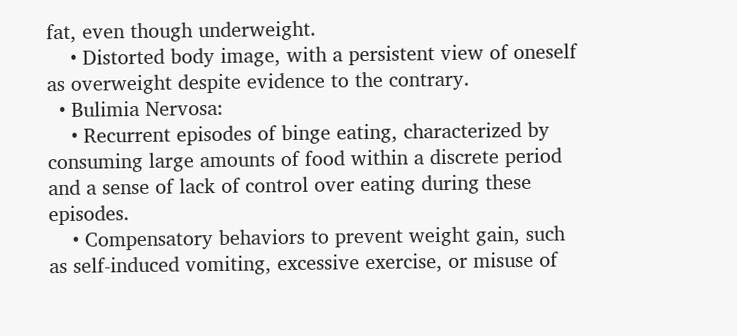fat, even though underweight.
    • Distorted body image, with a persistent view of oneself as overweight despite evidence to the contrary.
  • Bulimia Nervosa:
    • Recurrent episodes of binge eating, characterized by consuming large amounts of food within a discrete period and a sense of lack of control over eating during these episodes.
    • Compensatory behaviors to prevent weight gain, such as self-induced vomiting, excessive exercise, or misuse of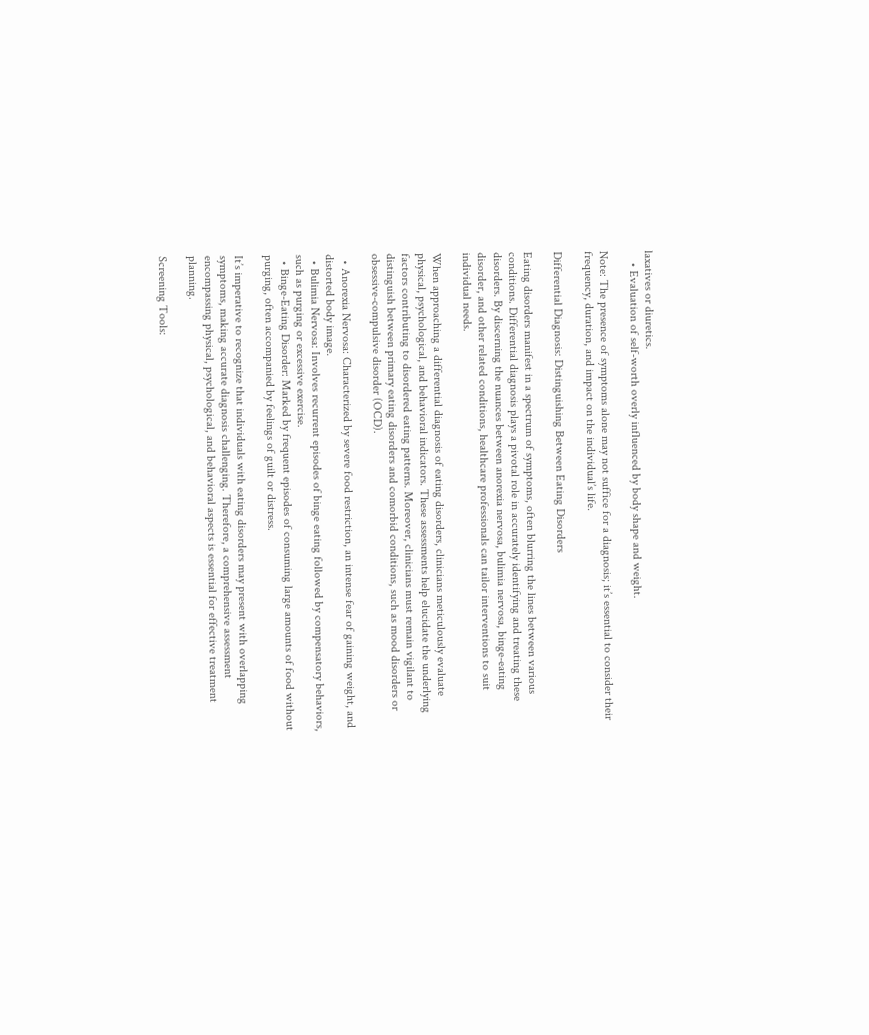laxatives or diuretics.
    • Evaluation of self-worth overly influenced by body shape and weight.

Note: The presence of symptoms alone may not suffice for a diagnosis; it’s essential to consider their frequency, duration, and impact on the individual’s life.

Differential Diagnosis: Distinguishing Between Eating Disorders

Eating disorders manifest in a spectrum of symptoms, often blurring the lines between various conditions. Differential diagnosis plays a pivotal role in accurately identifying and treating these disorders. By discerning the nuances between anorexia nervosa, bulimia nervosa, binge-eating disorder, and other related conditions, healthcare professionals can tailor interventions to suit individual needs.

When approaching a differential diagnosis of eating disorders, clinicians meticulously evaluate physical, psychological, and behavioral indicators. These assessments help elucidate the underlying factors contributing to disordered eating patterns. Moreover, clinicians must remain vigilant to distinguish between primary eating disorders and comorbid conditions, such as mood disorders or obsessive-compulsive disorder (OCD).

  • Anorexia Nervosa: Characterized by severe food restriction, an intense fear of gaining weight, and distorted body image.
  • Bulimia Nervosa: Involves recurrent episodes of binge eating followed by compensatory behaviors, such as purging or excessive exercise.
  • Binge-Eating Disorder: Marked by frequent episodes of consuming large amounts of food without purging, often accompanied by feelings of guilt or distress.

It’s imperative to recognize that individuals with eating disorders may present with overlapping symptoms, making accurate diagnosis challenging. Therefore, a comprehensive assessment encompassing physical, psychological, and behavioral aspects is essential for effective treatment planning.

Screening Tools: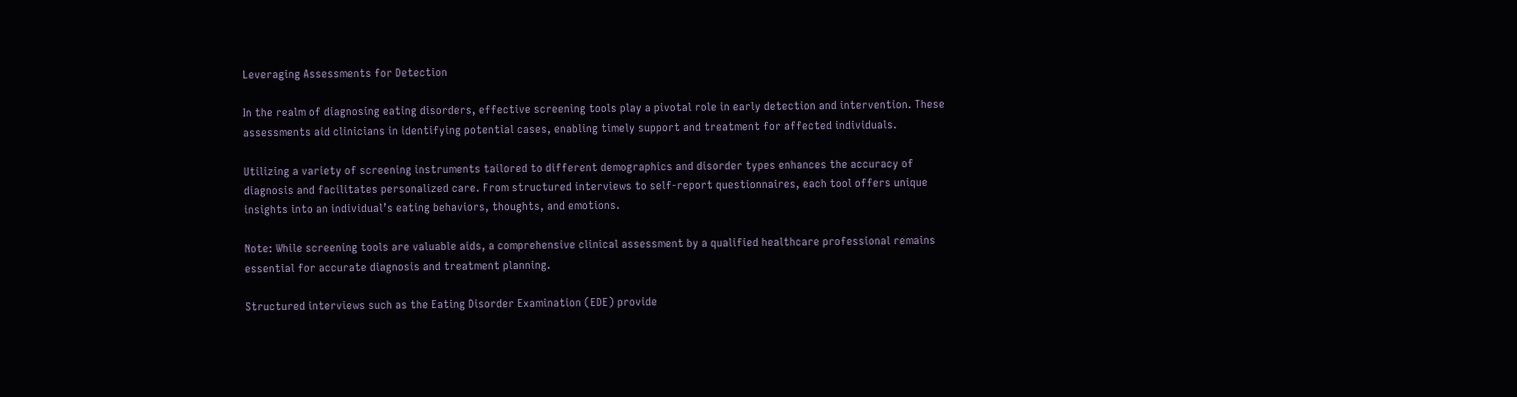Leveraging Assessments for Detection

In the realm of diagnosing eating disorders, effective screening tools play a pivotal role in early detection and intervention. These assessments aid clinicians in identifying potential cases, enabling timely support and treatment for affected individuals.

Utilizing a variety of screening instruments tailored to different demographics and disorder types enhances the accuracy of diagnosis and facilitates personalized care. From structured interviews to self-report questionnaires, each tool offers unique insights into an individual’s eating behaviors, thoughts, and emotions.

Note: While screening tools are valuable aids, a comprehensive clinical assessment by a qualified healthcare professional remains essential for accurate diagnosis and treatment planning.

Structured interviews such as the Eating Disorder Examination (EDE) provide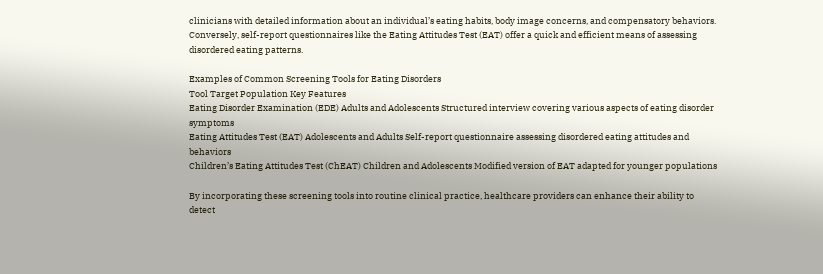clinicians with detailed information about an individual’s eating habits, body image concerns, and compensatory behaviors. Conversely, self-report questionnaires like the Eating Attitudes Test (EAT) offer a quick and efficient means of assessing disordered eating patterns.

Examples of Common Screening Tools for Eating Disorders
Tool Target Population Key Features
Eating Disorder Examination (EDE) Adults and Adolescents Structured interview covering various aspects of eating disorder symptoms
Eating Attitudes Test (EAT) Adolescents and Adults Self-report questionnaire assessing disordered eating attitudes and behaviors
Children’s Eating Attitudes Test (ChEAT) Children and Adolescents Modified version of EAT adapted for younger populations

By incorporating these screening tools into routine clinical practice, healthcare providers can enhance their ability to detect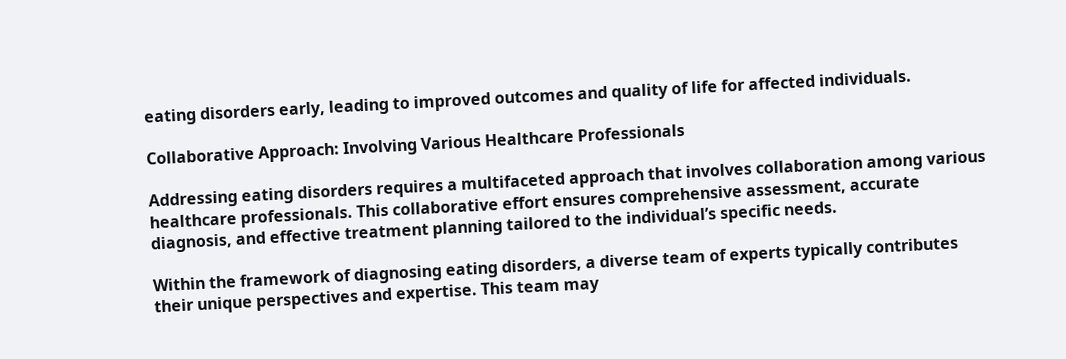eating disorders early, leading to improved outcomes and quality of life for affected individuals.

Collaborative Approach: Involving Various Healthcare Professionals

Addressing eating disorders requires a multifaceted approach that involves collaboration among various healthcare professionals. This collaborative effort ensures comprehensive assessment, accurate diagnosis, and effective treatment planning tailored to the individual’s specific needs.

Within the framework of diagnosing eating disorders, a diverse team of experts typically contributes their unique perspectives and expertise. This team may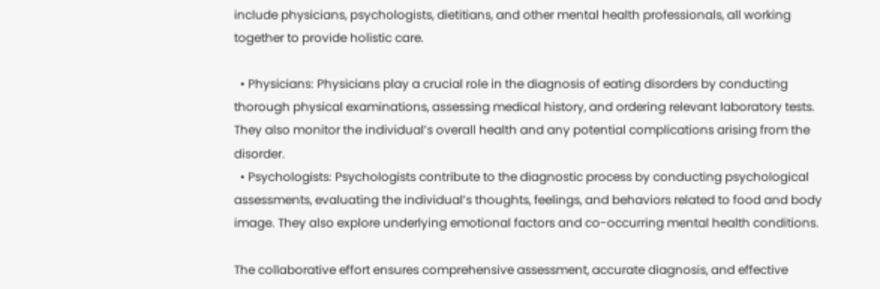include physicians, psychologists, dietitians, and other mental health professionals, all working together to provide holistic care.

  • Physicians: Physicians play a crucial role in the diagnosis of eating disorders by conducting thorough physical examinations, assessing medical history, and ordering relevant laboratory tests. They also monitor the individual’s overall health and any potential complications arising from the disorder.
  • Psychologists: Psychologists contribute to the diagnostic process by conducting psychological assessments, evaluating the individual’s thoughts, feelings, and behaviors related to food and body image. They also explore underlying emotional factors and co-occurring mental health conditions.

The collaborative effort ensures comprehensive assessment, accurate diagnosis, and effective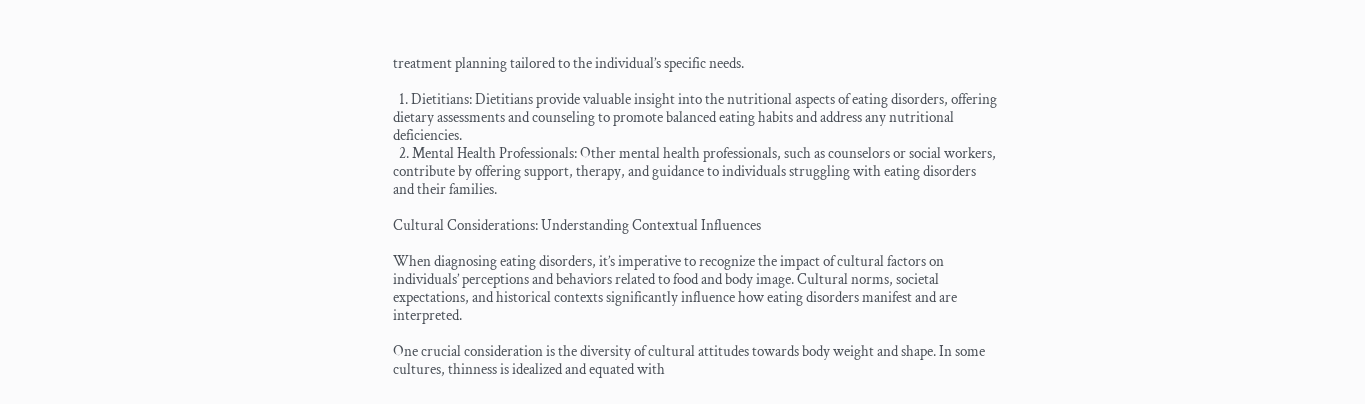treatment planning tailored to the individual’s specific needs.

  1. Dietitians: Dietitians provide valuable insight into the nutritional aspects of eating disorders, offering dietary assessments and counseling to promote balanced eating habits and address any nutritional deficiencies.
  2. Mental Health Professionals: Other mental health professionals, such as counselors or social workers, contribute by offering support, therapy, and guidance to individuals struggling with eating disorders and their families.

Cultural Considerations: Understanding Contextual Influences

When diagnosing eating disorders, it’s imperative to recognize the impact of cultural factors on individuals’ perceptions and behaviors related to food and body image. Cultural norms, societal expectations, and historical contexts significantly influence how eating disorders manifest and are interpreted.

One crucial consideration is the diversity of cultural attitudes towards body weight and shape. In some cultures, thinness is idealized and equated with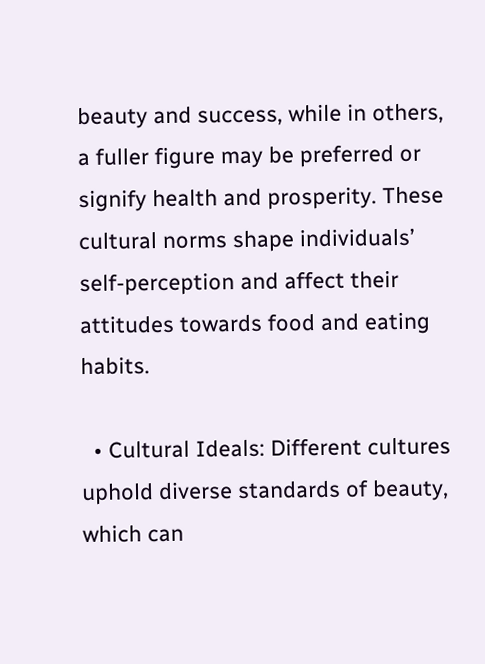beauty and success, while in others, a fuller figure may be preferred or signify health and prosperity. These cultural norms shape individuals’ self-perception and affect their attitudes towards food and eating habits.

  • Cultural Ideals: Different cultures uphold diverse standards of beauty, which can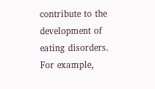contribute to the development of eating disorders. For example,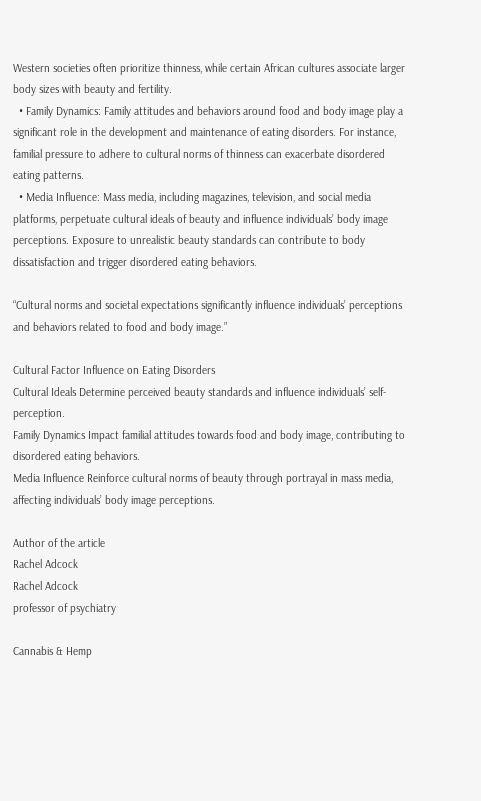Western societies often prioritize thinness, while certain African cultures associate larger body sizes with beauty and fertility.
  • Family Dynamics: Family attitudes and behaviors around food and body image play a significant role in the development and maintenance of eating disorders. For instance, familial pressure to adhere to cultural norms of thinness can exacerbate disordered eating patterns.
  • Media Influence: Mass media, including magazines, television, and social media platforms, perpetuate cultural ideals of beauty and influence individuals’ body image perceptions. Exposure to unrealistic beauty standards can contribute to body dissatisfaction and trigger disordered eating behaviors.

“Cultural norms and societal expectations significantly influence individuals’ perceptions and behaviors related to food and body image.”

Cultural Factor Influence on Eating Disorders
Cultural Ideals Determine perceived beauty standards and influence individuals’ self-perception.
Family Dynamics Impact familial attitudes towards food and body image, contributing to disordered eating behaviors.
Media Influence Reinforce cultural norms of beauty through portrayal in mass media, affecting individuals’ body image perceptions.

Author of the article
Rachel Adcock
Rachel Adcock
professor of psychiatry

Cannabis & Hemp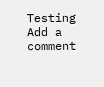Testing
Add a comment